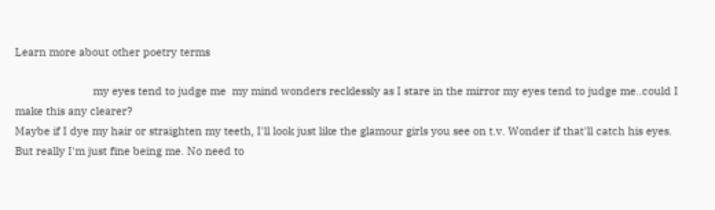Learn more about other poetry terms

                          my eyes tend to judge me  my mind wonders recklessly as I stare in the mirror my eyes tend to judge me..could I make this any clearer?
Maybe if I dye my hair or straighten my teeth, I'll look just like the glamour girls you see on t.v. Wonder if that'll catch his eyes.   But really I'm just fine being me. No need to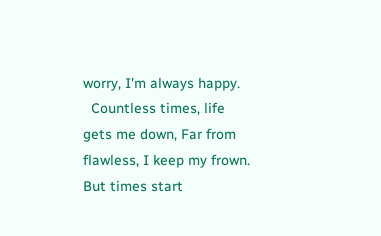worry, I'm always happy.
  Countless times, life gets me down, Far from flawless, I keep my frown. But times start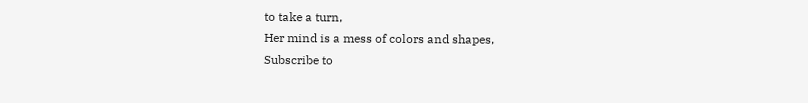to take a turn,
Her mind is a mess of colors and shapes,
Subscribe to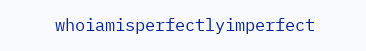whoiamisperfectlyimperfect